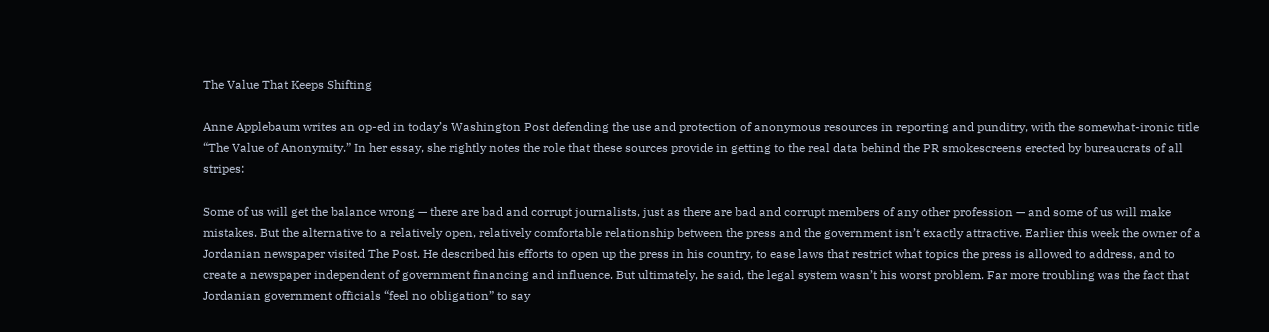The Value That Keeps Shifting

Anne Applebaum writes an op-ed in today’s Washington Post defending the use and protection of anonymous resources in reporting and punditry, with the somewhat-ironic title “The Value of Anonymity.” In her essay, she rightly notes the role that these sources provide in getting to the real data behind the PR smokescreens erected by bureaucrats of all stripes:

Some of us will get the balance wrong — there are bad and corrupt journalists, just as there are bad and corrupt members of any other profession — and some of us will make mistakes. But the alternative to a relatively open, relatively comfortable relationship between the press and the government isn’t exactly attractive. Earlier this week the owner of a Jordanian newspaper visited The Post. He described his efforts to open up the press in his country, to ease laws that restrict what topics the press is allowed to address, and to create a newspaper independent of government financing and influence. But ultimately, he said, the legal system wasn’t his worst problem. Far more troubling was the fact that Jordanian government officials “feel no obligation” to say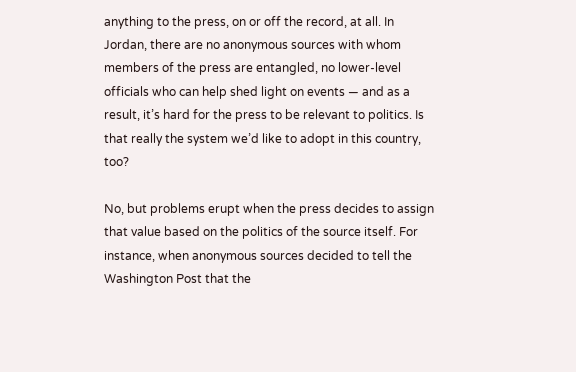anything to the press, on or off the record, at all. In Jordan, there are no anonymous sources with whom members of the press are entangled, no lower-level officials who can help shed light on events — and as a result, it’s hard for the press to be relevant to politics. Is that really the system we’d like to adopt in this country, too?

No, but problems erupt when the press decides to assign that value based on the politics of the source itself. For instance, when anonymous sources decided to tell the Washington Post that the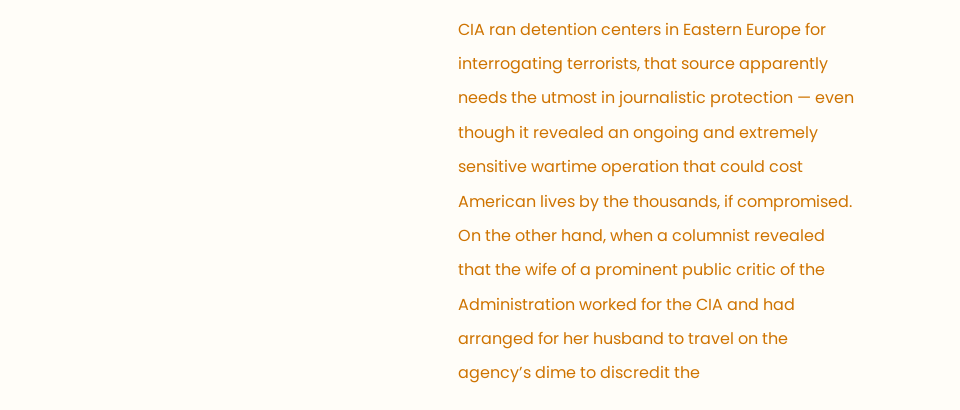CIA ran detention centers in Eastern Europe for interrogating terrorists, that source apparently needs the utmost in journalistic protection — even though it revealed an ongoing and extremely sensitive wartime operation that could cost American lives by the thousands, if compromised. On the other hand, when a columnist revealed that the wife of a prominent public critic of the Administration worked for the CIA and had arranged for her husband to travel on the agency’s dime to discredit the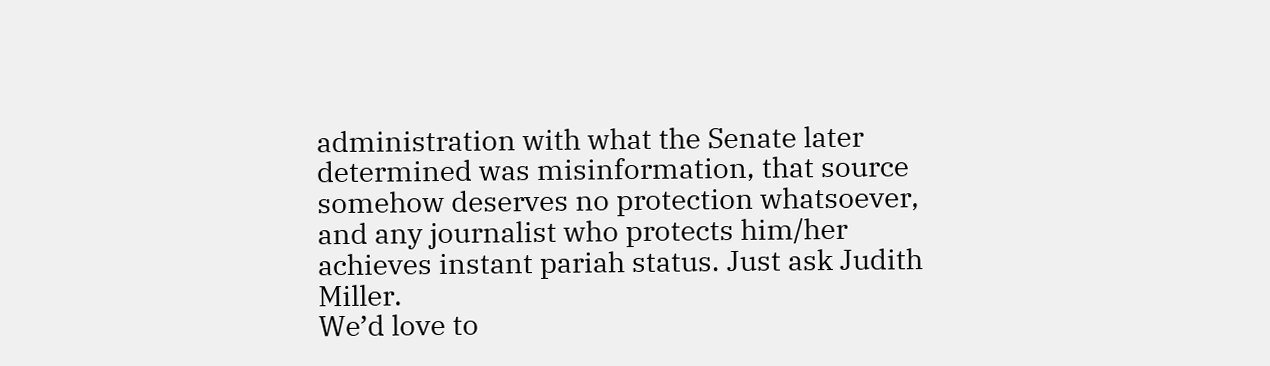administration with what the Senate later determined was misinformation, that source somehow deserves no protection whatsoever, and any journalist who protects him/her achieves instant pariah status. Just ask Judith Miller.
We’d love to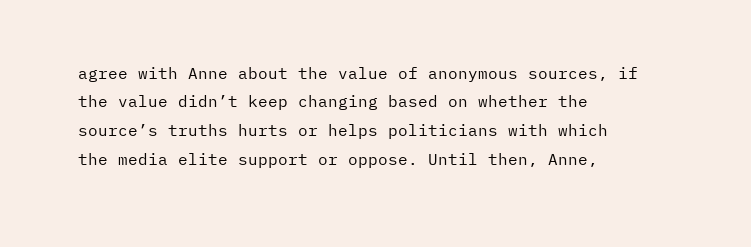agree with Anne about the value of anonymous sources, if the value didn’t keep changing based on whether the source’s truths hurts or helps politicians with which the media elite support or oppose. Until then, Anne,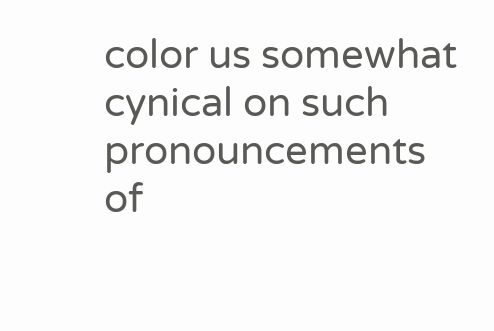color us somewhat cynical on such pronouncements of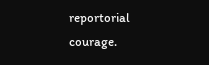reportorial courage.